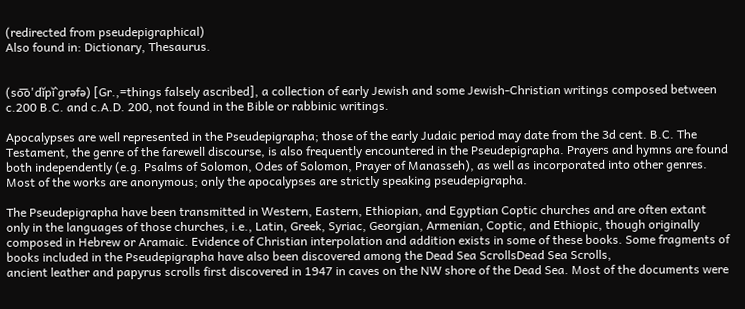(redirected from pseudepigraphical)
Also found in: Dictionary, Thesaurus.


(so͞o'dĭpĭ`grəfə) [Gr.,=things falsely ascribed], a collection of early Jewish and some Jewish-Christian writings composed between c.200 B.C. and c.A.D. 200, not found in the Bible or rabbinic writings.

Apocalypses are well represented in the Pseudepigrapha; those of the early Judaic period may date from the 3d cent. B.C. The Testament, the genre of the farewell discourse, is also frequently encountered in the Pseudepigrapha. Prayers and hymns are found both independently (e.g. Psalms of Solomon, Odes of Solomon, Prayer of Manasseh), as well as incorporated into other genres. Most of the works are anonymous; only the apocalypses are strictly speaking pseudepigrapha.

The Pseudepigrapha have been transmitted in Western, Eastern, Ethiopian, and Egyptian Coptic churches and are often extant only in the languages of those churches, i.e., Latin, Greek, Syriac, Georgian, Armenian, Coptic, and Ethiopic, though originally composed in Hebrew or Aramaic. Evidence of Christian interpolation and addition exists in some of these books. Some fragments of books included in the Pseudepigrapha have also been discovered among the Dead Sea ScrollsDead Sea Scrolls,
ancient leather and papyrus scrolls first discovered in 1947 in caves on the NW shore of the Dead Sea. Most of the documents were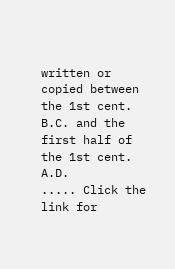written or copied between the 1st cent. B.C. and the first half of the 1st cent. A.D.
..... Click the link for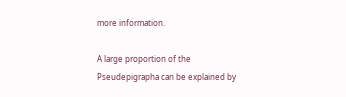more information.

A large proportion of the Pseudepigrapha can be explained by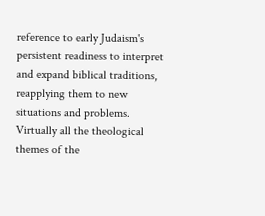reference to early Judaism's persistent readiness to interpret and expand biblical traditions, reapplying them to new situations and problems. Virtually all the theological themes of the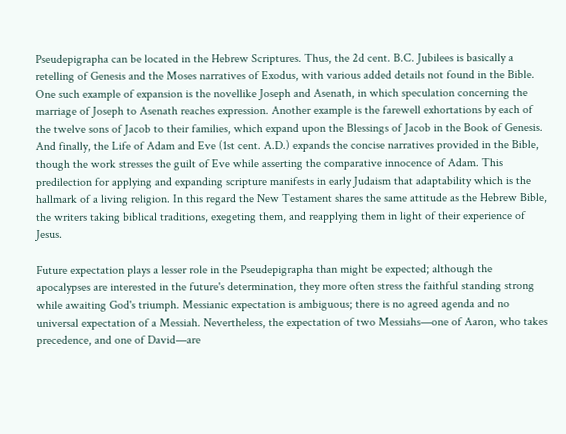Pseudepigrapha can be located in the Hebrew Scriptures. Thus, the 2d cent. B.C. Jubilees is basically a retelling of Genesis and the Moses narratives of Exodus, with various added details not found in the Bible. One such example of expansion is the novellike Joseph and Asenath, in which speculation concerning the marriage of Joseph to Asenath reaches expression. Another example is the farewell exhortations by each of the twelve sons of Jacob to their families, which expand upon the Blessings of Jacob in the Book of Genesis. And finally, the Life of Adam and Eve (1st cent. A.D.) expands the concise narratives provided in the Bible, though the work stresses the guilt of Eve while asserting the comparative innocence of Adam. This predilection for applying and expanding scripture manifests in early Judaism that adaptability which is the hallmark of a living religion. In this regard the New Testament shares the same attitude as the Hebrew Bible, the writers taking biblical traditions, exegeting them, and reapplying them in light of their experience of Jesus.

Future expectation plays a lesser role in the Pseudepigrapha than might be expected; although the apocalypses are interested in the future's determination, they more often stress the faithful standing strong while awaiting God's triumph. Messianic expectation is ambiguous; there is no agreed agenda and no universal expectation of a Messiah. Nevertheless, the expectation of two Messiahs—one of Aaron, who takes precedence, and one of David—are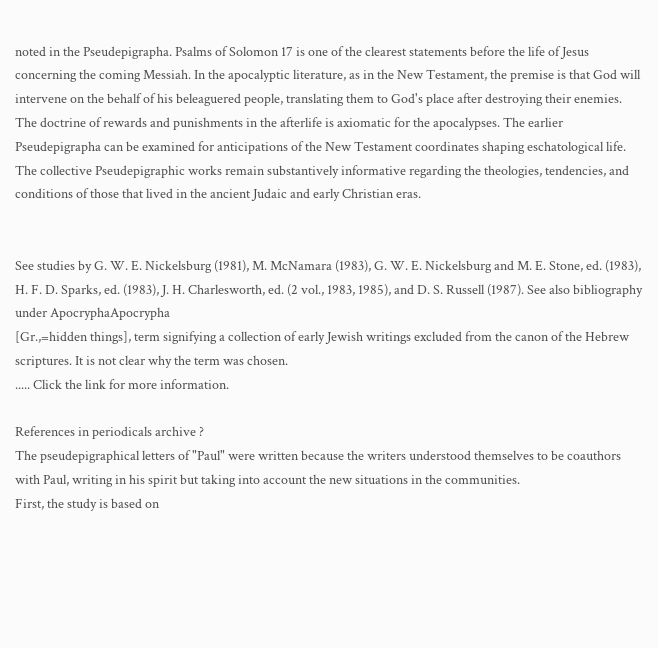noted in the Pseudepigrapha. Psalms of Solomon 17 is one of the clearest statements before the life of Jesus concerning the coming Messiah. In the apocalyptic literature, as in the New Testament, the premise is that God will intervene on the behalf of his beleaguered people, translating them to God's place after destroying their enemies. The doctrine of rewards and punishments in the afterlife is axiomatic for the apocalypses. The earlier Pseudepigrapha can be examined for anticipations of the New Testament coordinates shaping eschatological life. The collective Pseudepigraphic works remain substantively informative regarding the theologies, tendencies, and conditions of those that lived in the ancient Judaic and early Christian eras.


See studies by G. W. E. Nickelsburg (1981), M. McNamara (1983), G. W. E. Nickelsburg and M. E. Stone, ed. (1983), H. F. D. Sparks, ed. (1983), J. H. Charlesworth, ed. (2 vol., 1983, 1985), and D. S. Russell (1987). See also bibliography under ApocryphaApocrypha
[Gr.,=hidden things], term signifying a collection of early Jewish writings excluded from the canon of the Hebrew scriptures. It is not clear why the term was chosen.
..... Click the link for more information.

References in periodicals archive ?
The pseudepigraphical letters of "Paul" were written because the writers understood themselves to be coauthors with Paul, writing in his spirit but taking into account the new situations in the communities.
First, the study is based on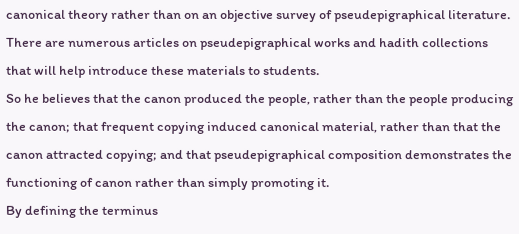canonical theory rather than on an objective survey of pseudepigraphical literature.
There are numerous articles on pseudepigraphical works and hadith collections that will help introduce these materials to students.
So he believes that the canon produced the people, rather than the people producing the canon; that frequent copying induced canonical material, rather than that the canon attracted copying; and that pseudepigraphical composition demonstrates the functioning of canon rather than simply promoting it.
By defining the terminus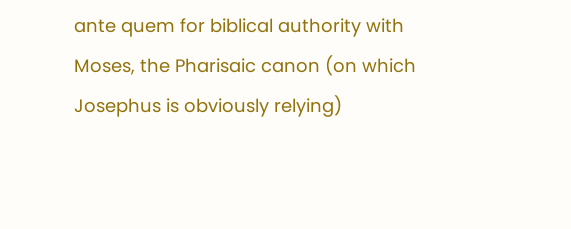ante quem for biblical authority with Moses, the Pharisaic canon (on which Josephus is obviously relying)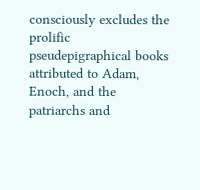consciously excludes the prolific pseudepigraphical books attributed to Adam, Enoch, and the patriarchs and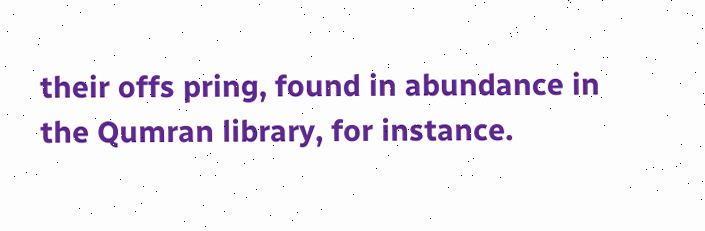their offs pring, found in abundance in the Qumran library, for instance.